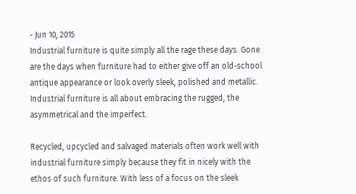- Jun 10, 2015
Industrial furniture is quite simply all the rage these days. Gone are the days when furniture had to either give off an old-school antique appearance or look overly sleek, polished and metallic. Industrial furniture is all about embracing the rugged, the asymmetrical and the imperfect.

Recycled, upcycled and salvaged materials often work well with industrial furniture simply because they fit in nicely with the ethos of such furniture. With less of a focus on the sleek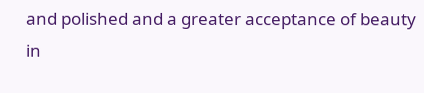and polished and a greater acceptance of beauty in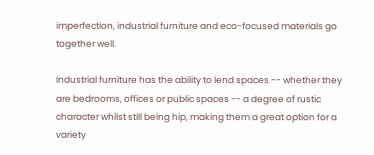imperfection, industrial furniture and eco-focused materials go together well.

Industrial furniture has the ability to lend spaces -- whether they are bedrooms, offices or public spaces -- a degree of rustic character whilst still being hip, making them a great option for a variety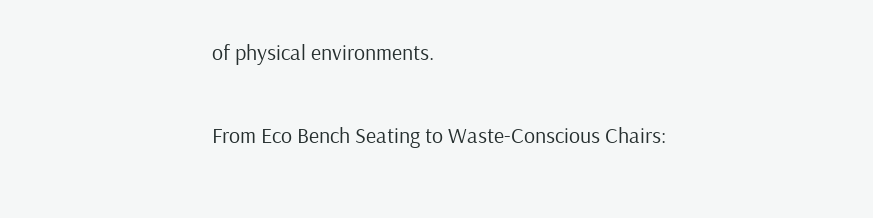of physical environments.

From Eco Bench Seating to Waste-Conscious Chairs: